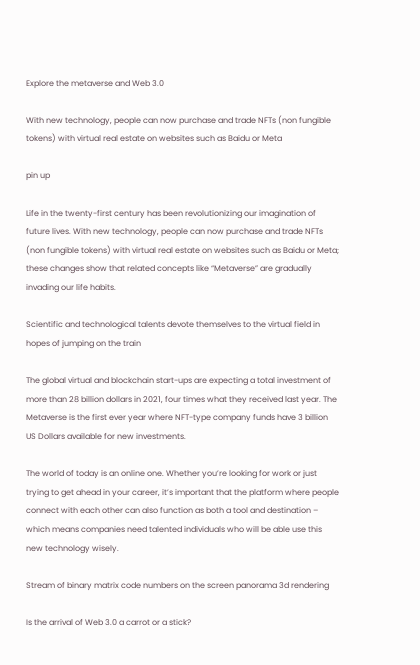Explore the metaverse and Web 3.0

With new technology, people can now purchase and trade NFTs (non fungible tokens) with virtual real estate on websites such as Baidu or Meta

pin up

Life in the twenty-first century has been revolutionizing our imagination of future lives. With new technology, people can now purchase and trade NFTs (non fungible tokens) with virtual real estate on websites such as Baidu or Meta; these changes show that related concepts like “Metaverse” are gradually invading our life habits.

Scientific and technological talents devote themselves to the virtual field in hopes of jumping on the train

The global virtual and blockchain start-ups are expecting a total investment of more than 28 billion dollars in 2021, four times what they received last year. The Metaverse is the first ever year where NFT-type company funds have 3 billion US Dollars available for new investments.

The world of today is an online one. Whether you’re looking for work or just trying to get ahead in your career, it’s important that the platform where people connect with each other can also function as both a tool and destination – which means companies need talented individuals who will be able use this new technology wisely.

Stream of binary matrix code numbers on the screen panorama 3d rendering

Is the arrival of Web 3.0 a carrot or a stick?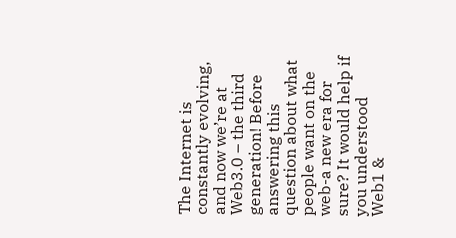The Internet is constantly evolving, and now we’re at Web3.0 – the third generation! Before answering this question about what people want on the web-a new era for sure? It would help if you understood Web1 &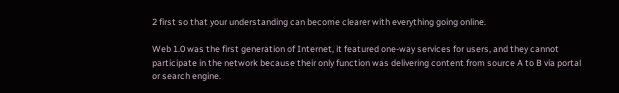2 first so that your understanding can become clearer with everything going online.

Web 1.0 was the first generation of Internet, it featured one-way services for users, and they cannot participate in the network because their only function was delivering content from source A to B via portal or search engine.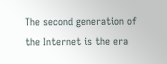The second generation of the Internet is the era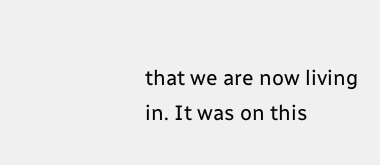that we are now living in. It was on this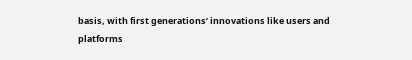basis, with first generations’ innovations like users and platforms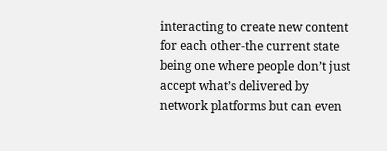interacting to create new content for each other-the current state being one where people don’t just accept what’s delivered by network platforms but can even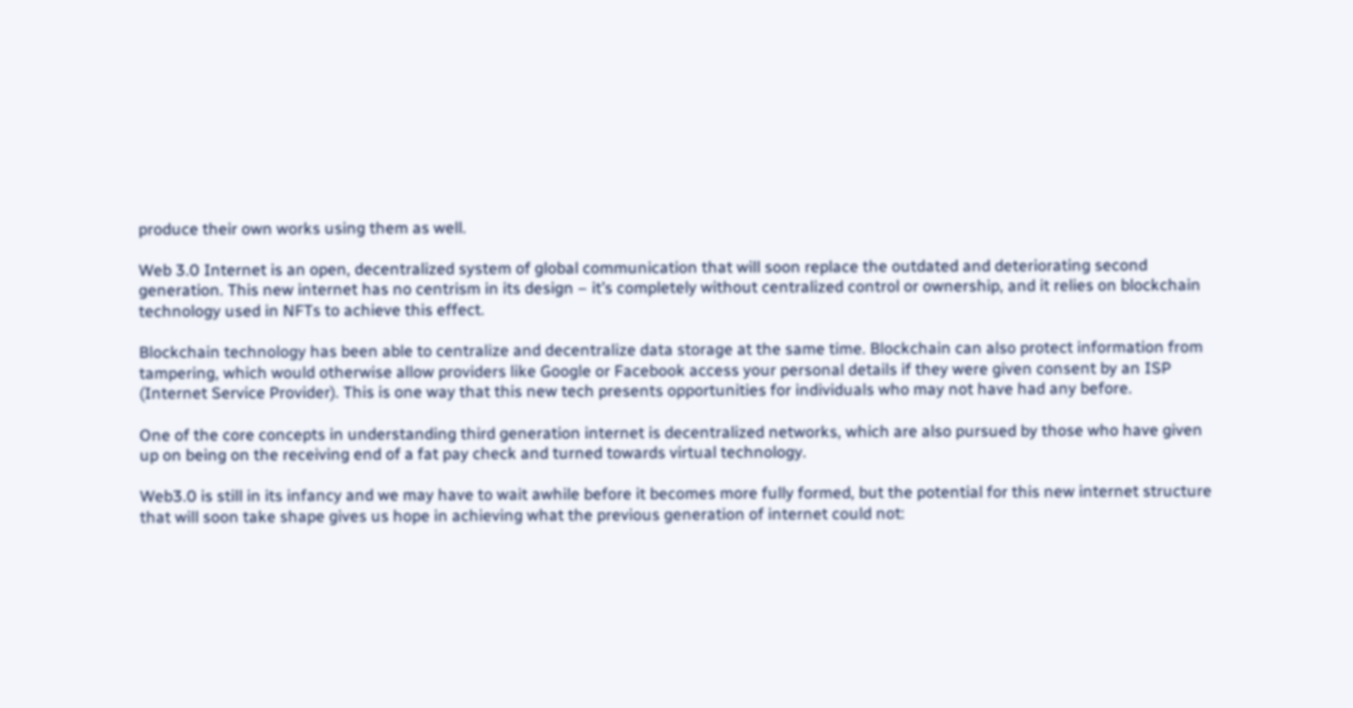produce their own works using them as well.

Web 3.0 Internet is an open, decentralized system of global communication that will soon replace the outdated and deteriorating second generation. This new internet has no centrism in its design – it’s completely without centralized control or ownership, and it relies on blockchain technology used in NFTs to achieve this effect.

Blockchain technology has been able to centralize and decentralize data storage at the same time. Blockchain can also protect information from tampering, which would otherwise allow providers like Google or Facebook access your personal details if they were given consent by an ISP (Internet Service Provider). This is one way that this new tech presents opportunities for individuals who may not have had any before.

One of the core concepts in understanding third generation internet is decentralized networks, which are also pursued by those who have given up on being on the receiving end of a fat pay check and turned towards virtual technology.

Web3.0 is still in its infancy and we may have to wait awhile before it becomes more fully formed, but the potential for this new internet structure that will soon take shape gives us hope in achieving what the previous generation of internet could not: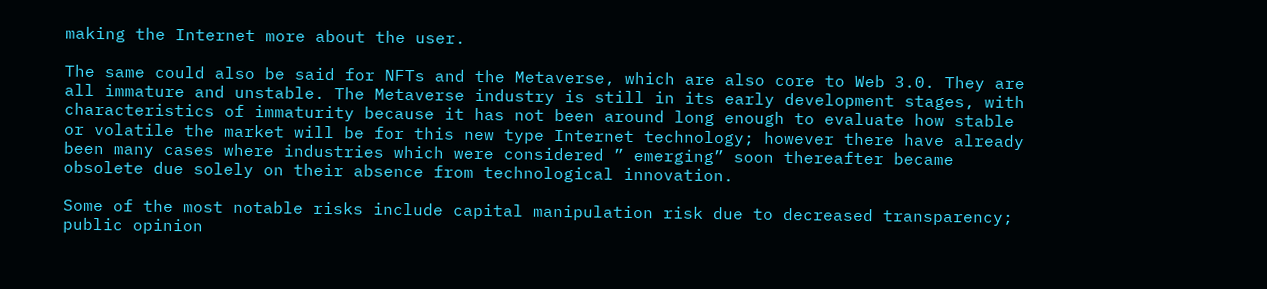making the Internet more about the user.

The same could also be said for NFTs and the Metaverse, which are also core to Web 3.0. They are all immature and unstable. The Metaverse industry is still in its early development stages, with characteristics of immaturity because it has not been around long enough to evaluate how stable or volatile the market will be for this new type Internet technology; however there have already been many cases where industries which were considered ” emerging” soon thereafter became obsolete due solely on their absence from technological innovation.

Some of the most notable risks include capital manipulation risk due to decreased transparency; public opinion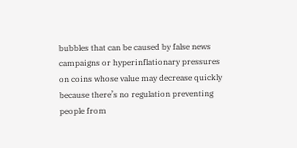bubbles that can be caused by false news campaigns or hyperinflationary pressures on coins whose value may decrease quickly because there’s no regulation preventing people from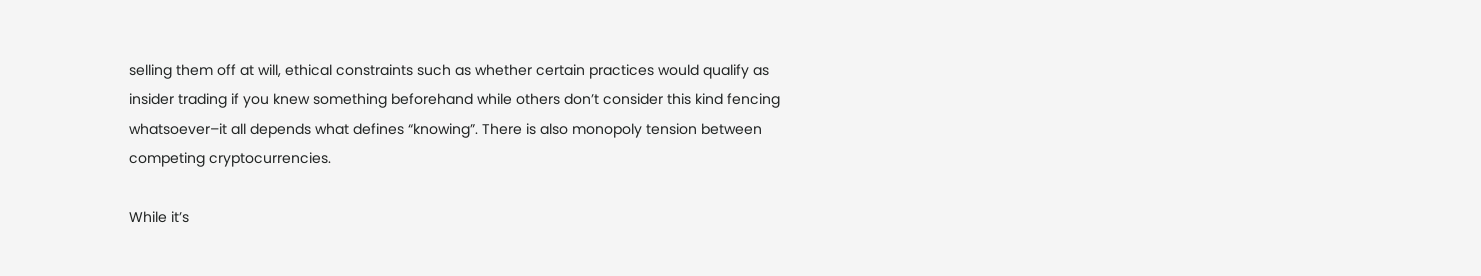selling them off at will, ethical constraints such as whether certain practices would qualify as insider trading if you knew something beforehand while others don’t consider this kind fencing whatsoever–it all depends what defines “knowing”. There is also monopoly tension between competing cryptocurrencies.

While it’s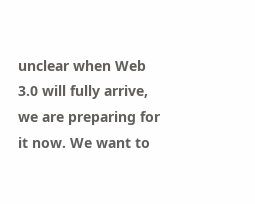unclear when Web 3.0 will fully arrive, we are preparing for it now. We want to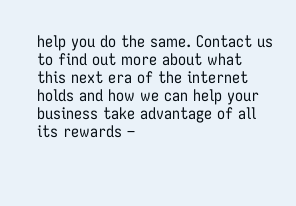help you do the same. Contact us to find out more about what this next era of the internet holds and how we can help your business take advantage of all its rewards –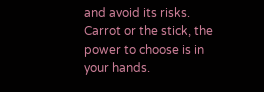and avoid its risks. Carrot or the stick, the power to choose is in your hands.